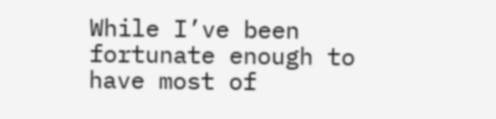While I’ve been fortunate enough to have most of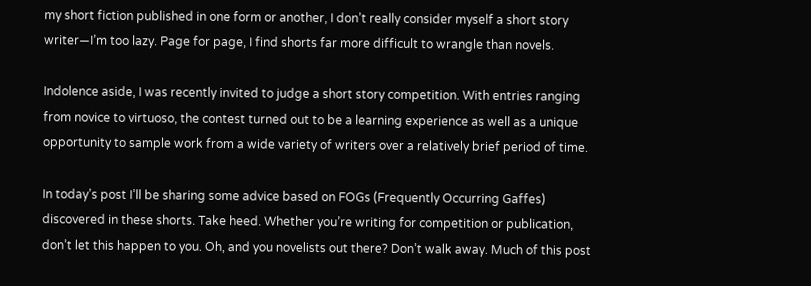my short fiction published in one form or another, I don’t really consider myself a short story writer—I’m too lazy. Page for page, I find shorts far more difficult to wrangle than novels.

Indolence aside, I was recently invited to judge a short story competition. With entries ranging from novice to virtuoso, the contest turned out to be a learning experience as well as a unique opportunity to sample work from a wide variety of writers over a relatively brief period of time.

In today’s post I’ll be sharing some advice based on FOGs (Frequently Occurring Gaffes) discovered in these shorts. Take heed. Whether you’re writing for competition or publication, don’t let this happen to you. Oh, and you novelists out there? Don’t walk away. Much of this post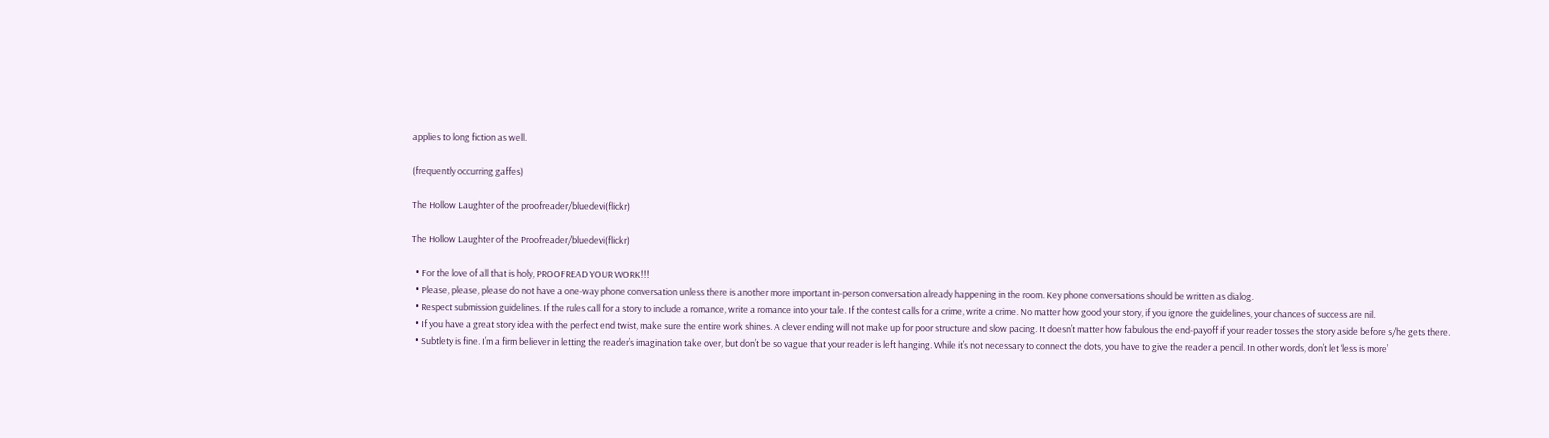applies to long fiction as well.

(frequently occurring gaffes)

The Hollow Laughter of the proofreader/bluedevi(flickr)

The Hollow Laughter of the Proofreader/bluedevi(flickr)

  • For the love of all that is holy, PROOFREAD YOUR WORK!!!
  • Please, please, please do not have a one-way phone conversation unless there is another more important in-person conversation already happening in the room. Key phone conversations should be written as dialog.
  • Respect submission guidelines. If the rules call for a story to include a romance, write a romance into your tale. If the contest calls for a crime, write a crime. No matter how good your story, if you ignore the guidelines, your chances of success are nil.
  • If you have a great story idea with the perfect end twist, make sure the entire work shines. A clever ending will not make up for poor structure and slow pacing. It doesn’t matter how fabulous the end-payoff if your reader tosses the story aside before s/he gets there.
  • Subtlety is fine. I’m a firm believer in letting the reader’s imagination take over, but don’t be so vague that your reader is left hanging. While it’s not necessary to connect the dots, you have to give the reader a pencil. In other words, don’t let ‘less is more’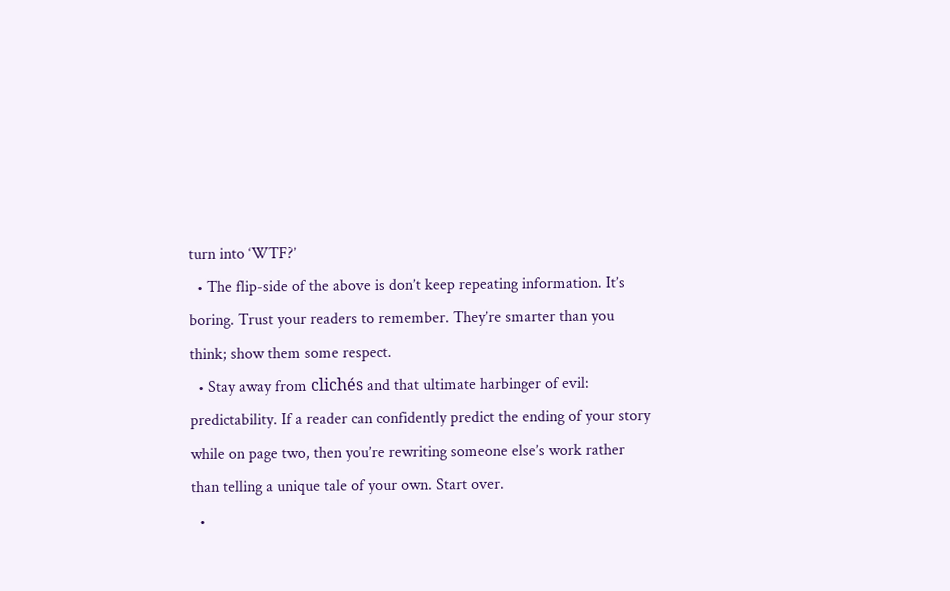turn into ‘WTF?’
  • The flip-side of the above is don’t keep repeating information. It’s boring. Trust your readers to remember. They’re smarter than you think; show them some respect.
  • Stay away from clichés and that ultimate harbinger of evil: predictability. If a reader can confidently predict the ending of your story while on page two, then you’re rewriting someone else’s work rather than telling a unique tale of your own. Start over.
  •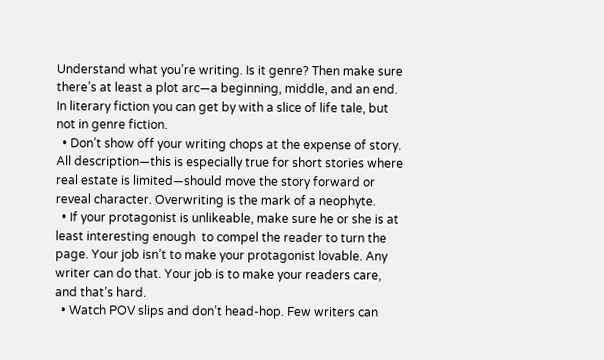Understand what you’re writing. Is it genre? Then make sure there’s at least a plot arc—a beginning, middle, and an end. In literary fiction you can get by with a slice of life tale, but not in genre fiction.
  • Don’t show off your writing chops at the expense of story. All description—this is especially true for short stories where real estate is limited—should move the story forward or reveal character. Overwriting is the mark of a neophyte.
  • If your protagonist is unlikeable, make sure he or she is at least interesting enough  to compel the reader to turn the page. Your job isn’t to make your protagonist lovable. Any writer can do that. Your job is to make your readers care, and that’s hard.
  • Watch POV slips and don’t head-hop. Few writers can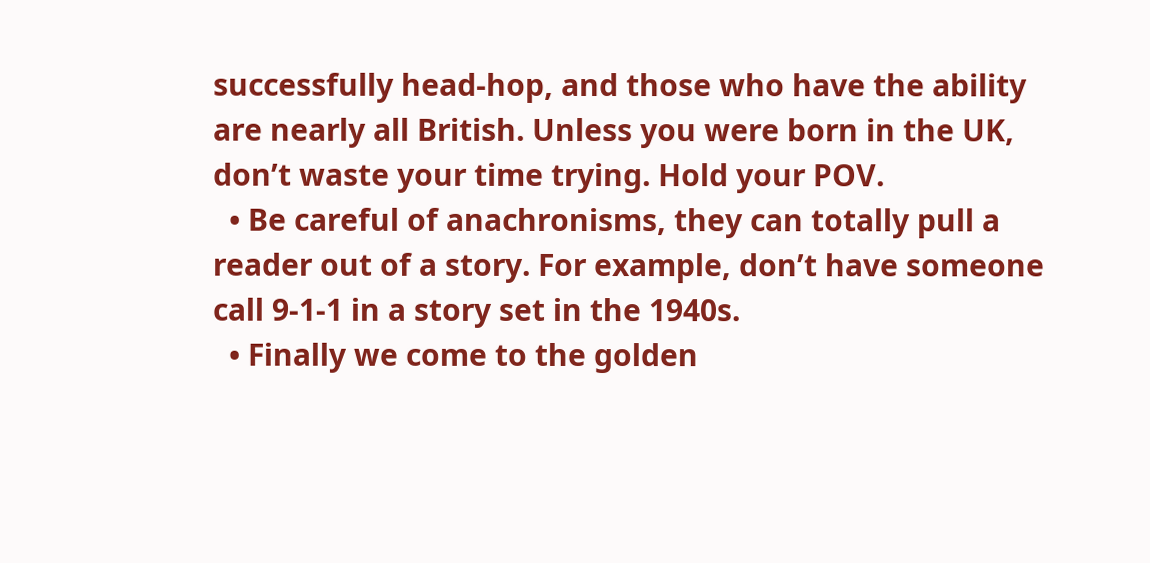successfully head-hop, and those who have the ability are nearly all British. Unless you were born in the UK, don’t waste your time trying. Hold your POV.
  • Be careful of anachronisms, they can totally pull a reader out of a story. For example, don’t have someone call 9-1-1 in a story set in the 1940s.
  • Finally we come to the golden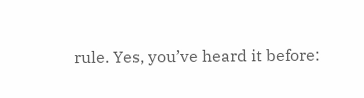rule. Yes, you’ve heard it before: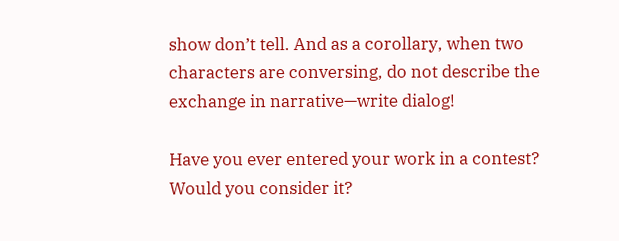show don’t tell. And as a corollary, when two characters are conversing, do not describe the exchange in narrative—write dialog!

Have you ever entered your work in a contest?
Would you consider it?